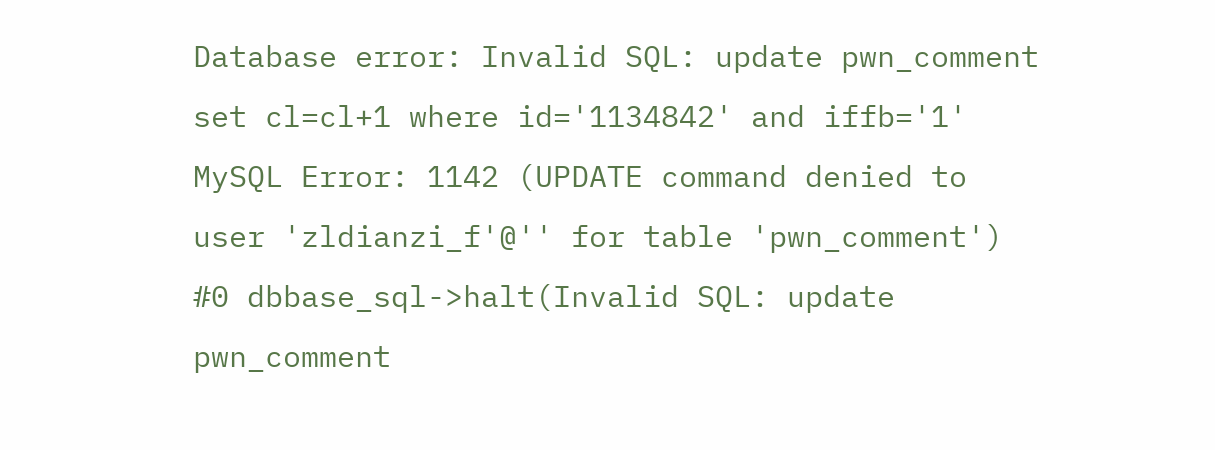Database error: Invalid SQL: update pwn_comment set cl=cl+1 where id='1134842' and iffb='1'
MySQL Error: 1142 (UPDATE command denied to user 'zldianzi_f'@'' for table 'pwn_comment')
#0 dbbase_sql->halt(Invalid SQL: update pwn_comment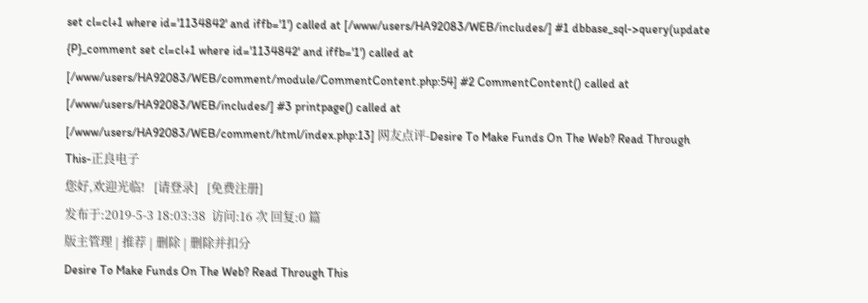set cl=cl+1 where id='1134842' and iffb='1') called at [/www/users/HA92083/WEB/includes/] #1 dbbase_sql->query(update {P}_comment set cl=cl+1 where id='1134842' and iffb='1') called at [/www/users/HA92083/WEB/comment/module/CommentContent.php:54] #2 CommentContent() called at [/www/users/HA92083/WEB/includes/] #3 printpage() called at [/www/users/HA92083/WEB/comment/html/index.php:13] 网友点评-Desire To Make Funds On The Web? Read Through This-正良电子
您好,欢迎光临!   [请登录]   [免费注册]
发布于:2019-5-3 18:03:38  访问:16 次 回复:0 篇
版主管理 | 推荐 | 删除 | 删除并扣分
Desire To Make Funds On The Web? Read Through This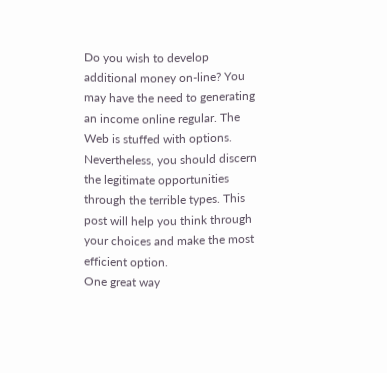Do you wish to develop additional money on-line? You may have the need to generating an income online regular. The Web is stuffed with options. Nevertheless, you should discern the legitimate opportunities through the terrible types. This post will help you think through your choices and make the most efficient option.
One great way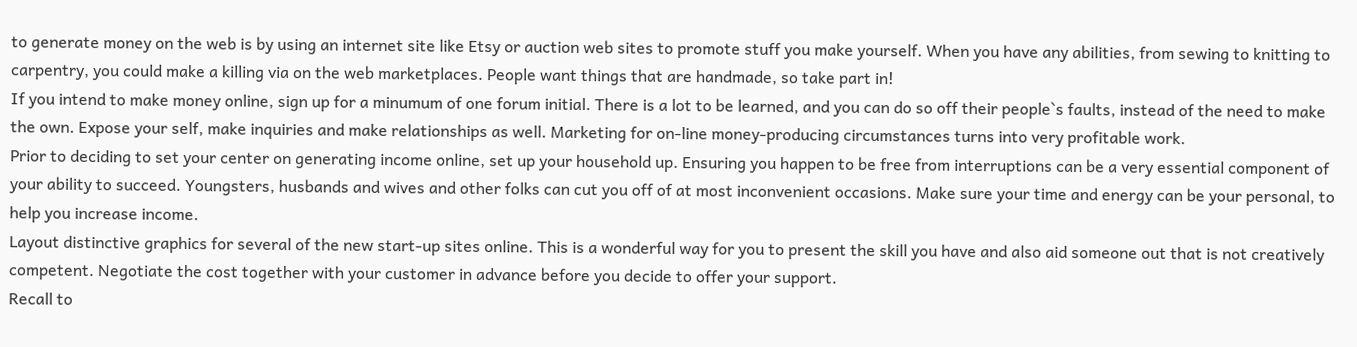to generate money on the web is by using an internet site like Etsy or auction web sites to promote stuff you make yourself. When you have any abilities, from sewing to knitting to carpentry, you could make a killing via on the web marketplaces. People want things that are handmade, so take part in!
If you intend to make money online, sign up for a minumum of one forum initial. There is a lot to be learned, and you can do so off their people`s faults, instead of the need to make the own. Expose your self, make inquiries and make relationships as well. Marketing for on-line money-producing circumstances turns into very profitable work.
Prior to deciding to set your center on generating income online, set up your household up. Ensuring you happen to be free from interruptions can be a very essential component of your ability to succeed. Youngsters, husbands and wives and other folks can cut you off of at most inconvenient occasions. Make sure your time and energy can be your personal, to help you increase income.
Layout distinctive graphics for several of the new start-up sites online. This is a wonderful way for you to present the skill you have and also aid someone out that is not creatively competent. Negotiate the cost together with your customer in advance before you decide to offer your support.
Recall to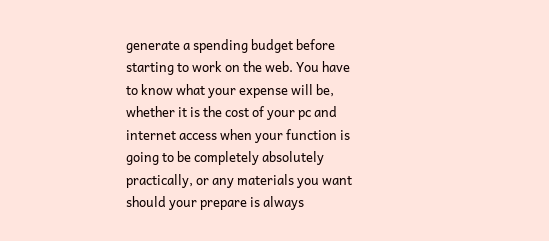generate a spending budget before starting to work on the web. You have to know what your expense will be, whether it is the cost of your pc and internet access when your function is going to be completely absolutely practically, or any materials you want should your prepare is always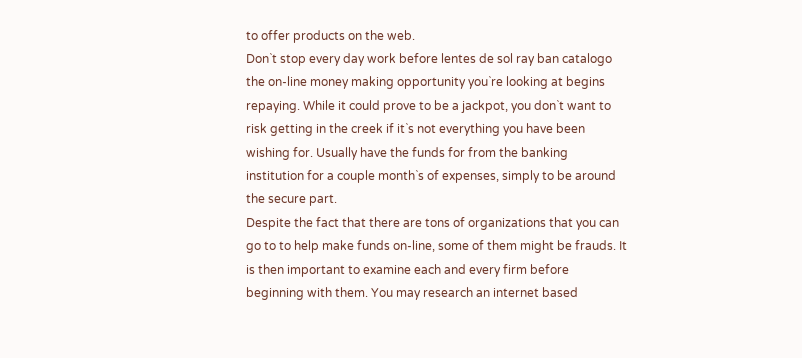to offer products on the web.
Don`t stop every day work before lentes de sol ray ban catalogo the on-line money making opportunity you`re looking at begins repaying. While it could prove to be a jackpot, you don`t want to risk getting in the creek if it`s not everything you have been wishing for. Usually have the funds for from the banking institution for a couple month`s of expenses, simply to be around the secure part.
Despite the fact that there are tons of organizations that you can go to to help make funds on-line, some of them might be frauds. It is then important to examine each and every firm before beginning with them. You may research an internet based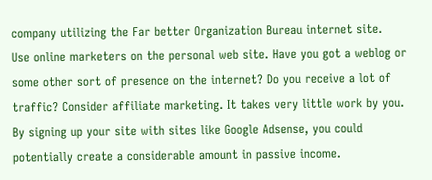company utilizing the Far better Organization Bureau internet site.
Use online marketers on the personal web site. Have you got a weblog or some other sort of presence on the internet? Do you receive a lot of traffic? Consider affiliate marketing. It takes very little work by you. By signing up your site with sites like Google Adsense, you could potentially create a considerable amount in passive income.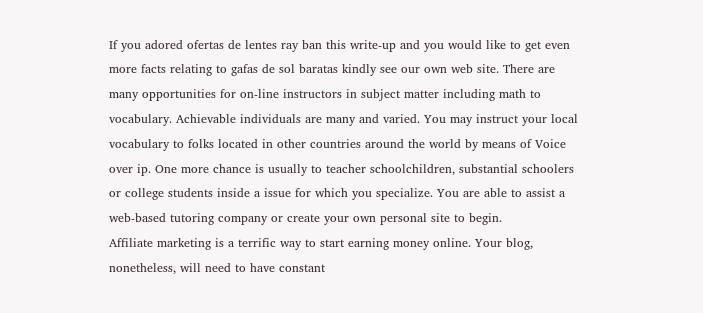If you adored ofertas de lentes ray ban this write-up and you would like to get even more facts relating to gafas de sol baratas kindly see our own web site. There are many opportunities for on-line instructors in subject matter including math to vocabulary. Achievable individuals are many and varied. You may instruct your local vocabulary to folks located in other countries around the world by means of Voice over ip. One more chance is usually to teacher schoolchildren, substantial schoolers or college students inside a issue for which you specialize. You are able to assist a web-based tutoring company or create your own personal site to begin.
Affiliate marketing is a terrific way to start earning money online. Your blog, nonetheless, will need to have constant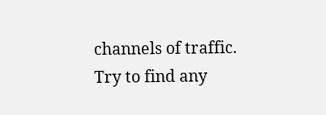channels of traffic. Try to find any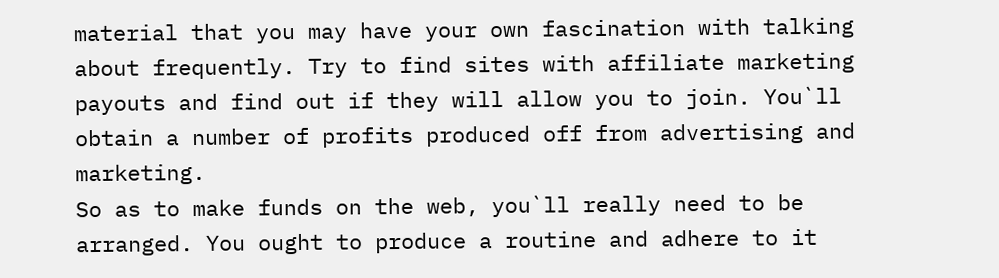material that you may have your own fascination with talking about frequently. Try to find sites with affiliate marketing payouts and find out if they will allow you to join. You`ll obtain a number of profits produced off from advertising and marketing.
So as to make funds on the web, you`ll really need to be arranged. You ought to produce a routine and adhere to it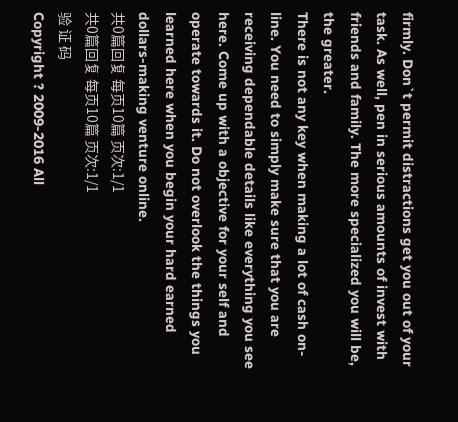firmly. Don`t permit distractions get you out of your task. As well, pen in serious amounts of invest with friends and family. The more specialized you will be, the greater.
There is not any key when making a lot of cash on-line. You need to simply make sure that you are receiving dependable details like everything you see here. Come up with a objective for your self and operate towards it. Do not overlook the things you learned here when you begin your hard earned dollars-making venture online.
共0篇回复 每页10篇 页次:1/1
共0篇回复 每页10篇 页次:1/1
验 证 码
Copyright ? 2009-2016 All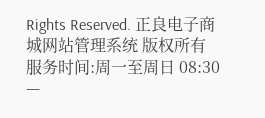Rights Reserved. 正良电子商城网站管理系统 版权所有
服务时间:周一至周日 08:30 —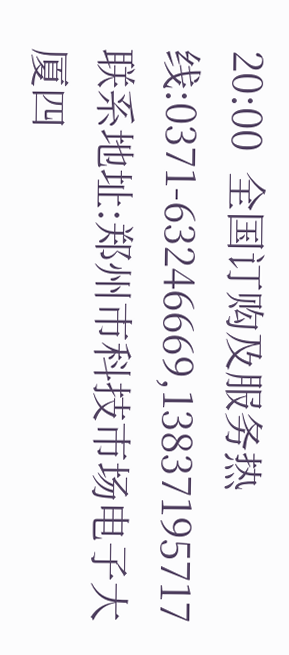20:00  全国订购及服务热线:0371-63246669,13837195717
联系地址:郑州市科技市场电子大厦四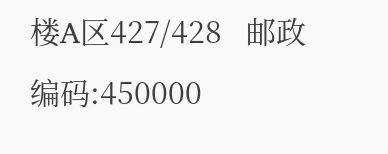楼A区427/428   邮政编码:450000